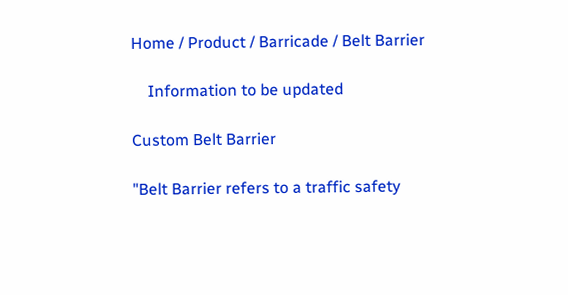Home / Product / Barricade / Belt Barrier

    Information to be updated

Custom Belt Barrier

"Belt Barrier refers to a traffic safety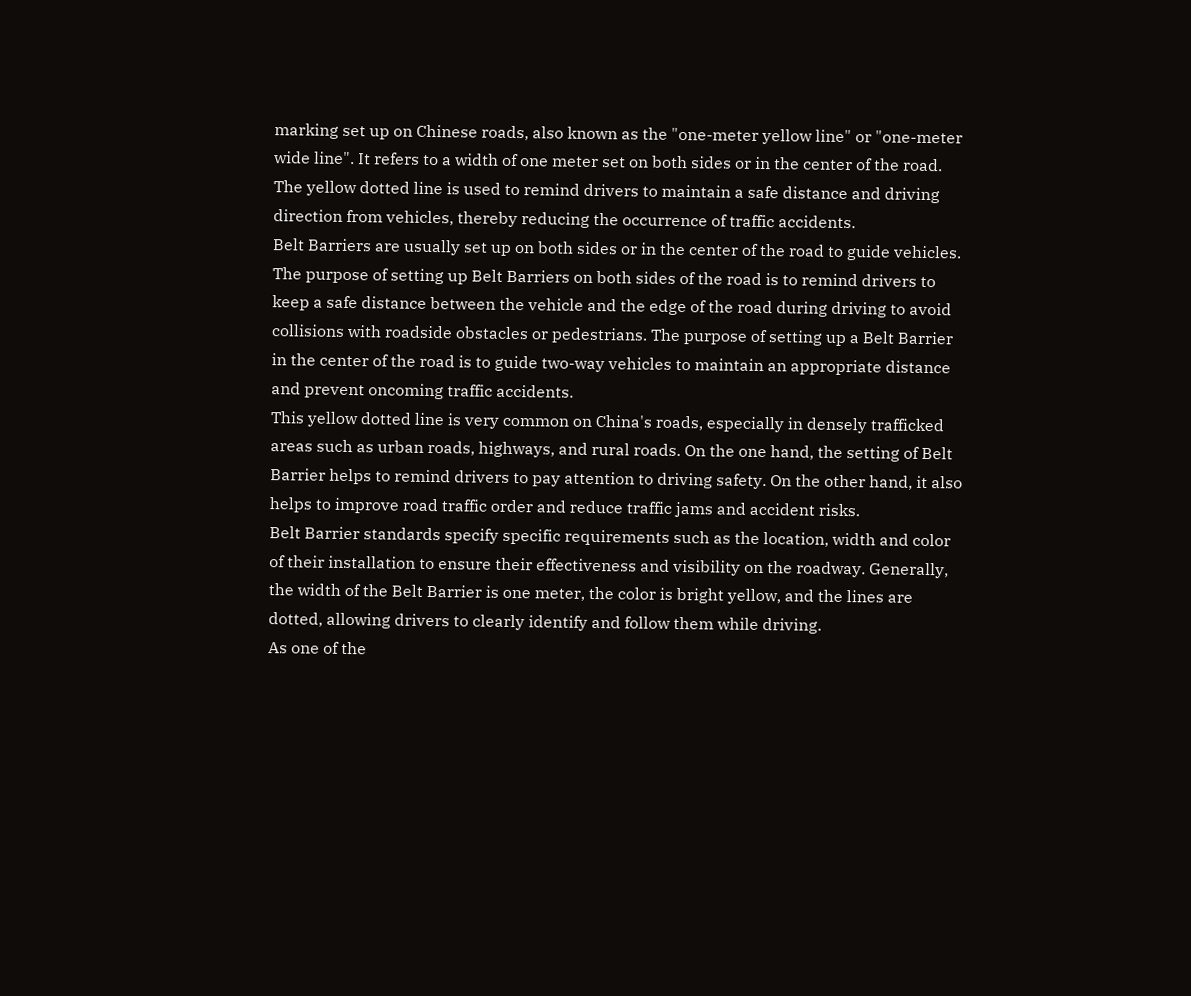marking set up on Chinese roads, also known as the "one-meter yellow line" or "one-meter wide line". It refers to a width of one meter set on both sides or in the center of the road. The yellow dotted line is used to remind drivers to maintain a safe distance and driving direction from vehicles, thereby reducing the occurrence of traffic accidents.
Belt Barriers are usually set up on both sides or in the center of the road to guide vehicles. The purpose of setting up Belt Barriers on both sides of the road is to remind drivers to keep a safe distance between the vehicle and the edge of the road during driving to avoid collisions with roadside obstacles or pedestrians. The purpose of setting up a Belt Barrier in the center of the road is to guide two-way vehicles to maintain an appropriate distance and prevent oncoming traffic accidents.
This yellow dotted line is very common on China's roads, especially in densely trafficked areas such as urban roads, highways, and rural roads. On the one hand, the setting of Belt Barrier helps to remind drivers to pay attention to driving safety. On the other hand, it also helps to improve road traffic order and reduce traffic jams and accident risks.
Belt Barrier standards specify specific requirements such as the location, width and color of their installation to ensure their effectiveness and visibility on the roadway. Generally, the width of the Belt Barrier is one meter, the color is bright yellow, and the lines are dotted, allowing drivers to clearly identify and follow them while driving.
As one of the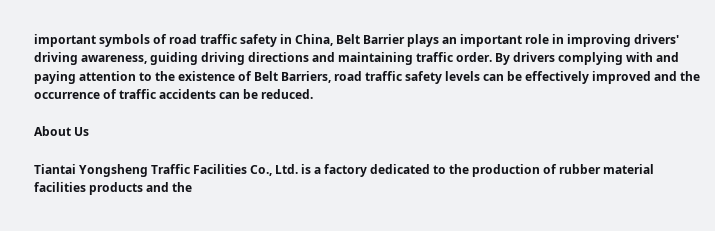important symbols of road traffic safety in China, Belt Barrier plays an important role in improving drivers' driving awareness, guiding driving directions and maintaining traffic order. By drivers complying with and paying attention to the existence of Belt Barriers, road traffic safety levels can be effectively improved and the occurrence of traffic accidents can be reduced.

About Us

Tiantai Yongsheng Traffic Facilities Co., Ltd. is a factory dedicated to the production of rubber material facilities products and the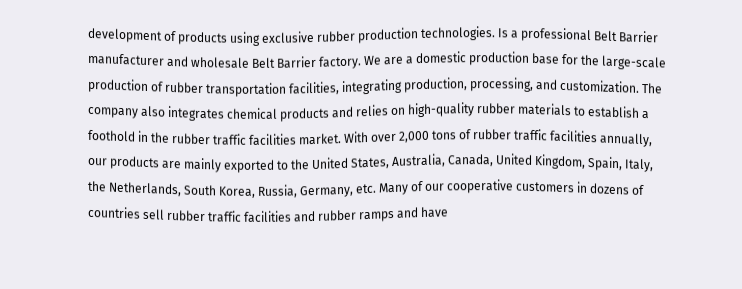development of products using exclusive rubber production technologies. Is a professional Belt Barrier manufacturer and wholesale Belt Barrier factory. We are a domestic production base for the large-scale production of rubber transportation facilities, integrating production, processing, and customization. The company also integrates chemical products and relies on high-quality rubber materials to establish a foothold in the rubber traffic facilities market. With over 2,000 tons of rubber traffic facilities annually, our products are mainly exported to the United States, Australia, Canada, United Kingdom, Spain, Italy, the Netherlands, South Korea, Russia, Germany, etc. Many of our cooperative customers in dozens of countries sell rubber traffic facilities and rubber ramps and have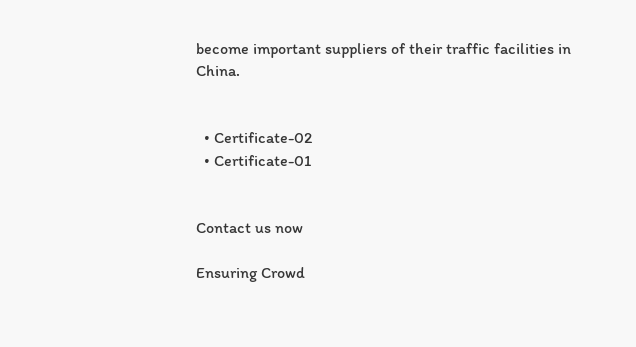become important suppliers of their traffic facilities in China.


  • Certificate-02
  • Certificate-01


Contact us now

Ensuring Crowd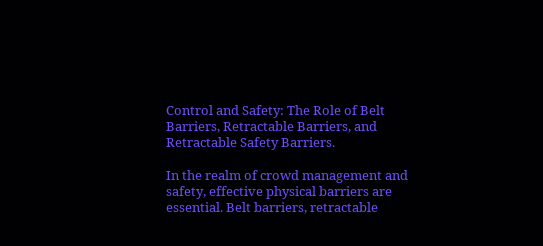Control and Safety: The Role of Belt Barriers, Retractable Barriers, and Retractable Safety Barriers.

In the realm of crowd management and safety, effective physical barriers are essential. Belt barriers, retractable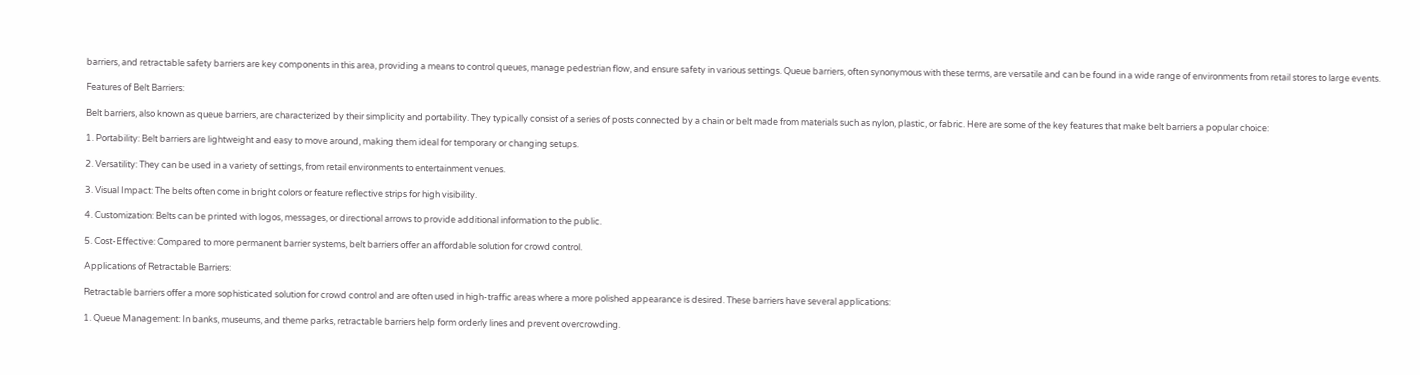barriers, and retractable safety barriers are key components in this area, providing a means to control queues, manage pedestrian flow, and ensure safety in various settings. Queue barriers, often synonymous with these terms, are versatile and can be found in a wide range of environments from retail stores to large events.

Features of Belt Barriers:

Belt barriers, also known as queue barriers, are characterized by their simplicity and portability. They typically consist of a series of posts connected by a chain or belt made from materials such as nylon, plastic, or fabric. Here are some of the key features that make belt barriers a popular choice:

1. Portability: Belt barriers are lightweight and easy to move around, making them ideal for temporary or changing setups.

2. Versatility: They can be used in a variety of settings, from retail environments to entertainment venues.

3. Visual Impact: The belts often come in bright colors or feature reflective strips for high visibility.

4. Customization: Belts can be printed with logos, messages, or directional arrows to provide additional information to the public.

5. Cost-Effective: Compared to more permanent barrier systems, belt barriers offer an affordable solution for crowd control.

Applications of Retractable Barriers:

Retractable barriers offer a more sophisticated solution for crowd control and are often used in high-traffic areas where a more polished appearance is desired. These barriers have several applications:

1. Queue Management: In banks, museums, and theme parks, retractable barriers help form orderly lines and prevent overcrowding.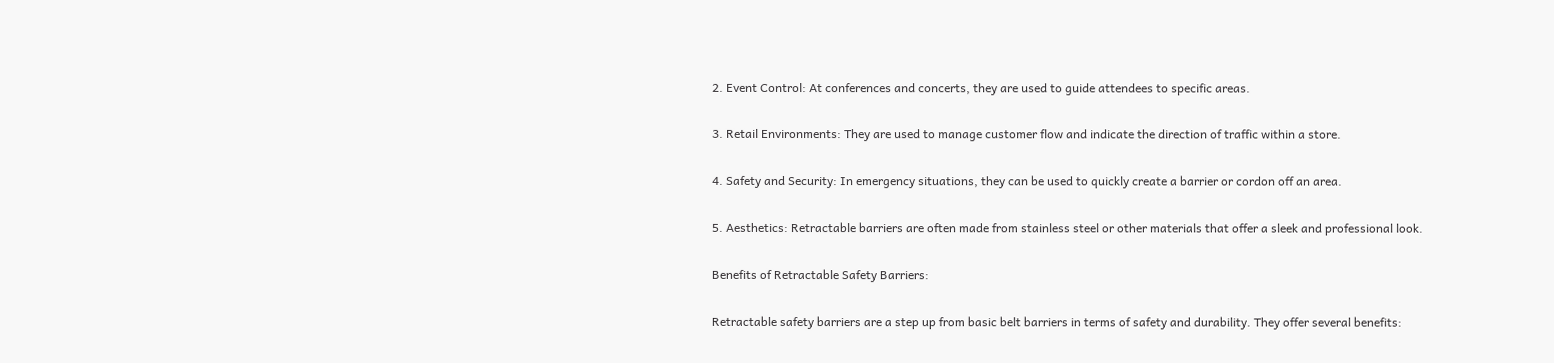2. Event Control: At conferences and concerts, they are used to guide attendees to specific areas.

3. Retail Environments: They are used to manage customer flow and indicate the direction of traffic within a store.

4. Safety and Security: In emergency situations, they can be used to quickly create a barrier or cordon off an area.

5. Aesthetics: Retractable barriers are often made from stainless steel or other materials that offer a sleek and professional look.

Benefits of Retractable Safety Barriers:

Retractable safety barriers are a step up from basic belt barriers in terms of safety and durability. They offer several benefits: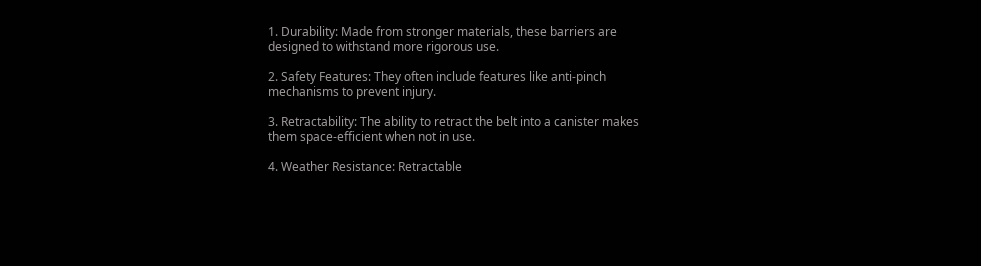1. Durability: Made from stronger materials, these barriers are designed to withstand more rigorous use.

2. Safety Features: They often include features like anti-pinch mechanisms to prevent injury.

3. Retractability: The ability to retract the belt into a canister makes them space-efficient when not in use.

4. Weather Resistance: Retractable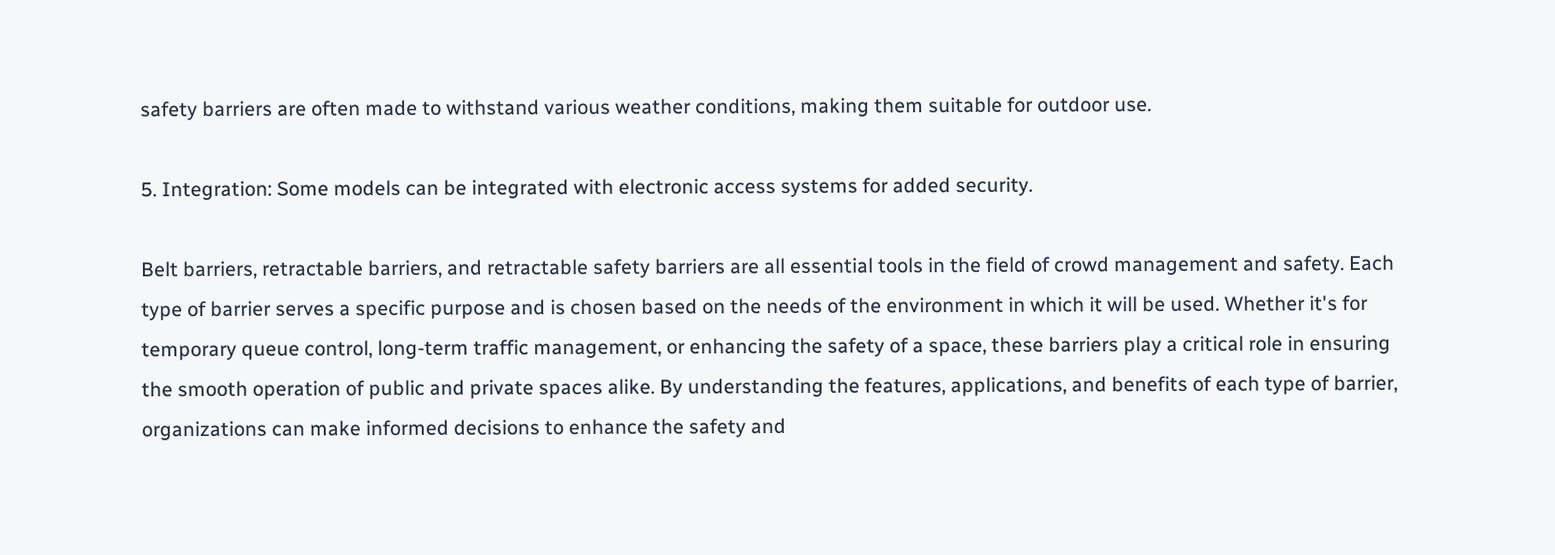safety barriers are often made to withstand various weather conditions, making them suitable for outdoor use.

5. Integration: Some models can be integrated with electronic access systems for added security.

Belt barriers, retractable barriers, and retractable safety barriers are all essential tools in the field of crowd management and safety. Each type of barrier serves a specific purpose and is chosen based on the needs of the environment in which it will be used. Whether it's for temporary queue control, long-term traffic management, or enhancing the safety of a space, these barriers play a critical role in ensuring the smooth operation of public and private spaces alike. By understanding the features, applications, and benefits of each type of barrier, organizations can make informed decisions to enhance the safety and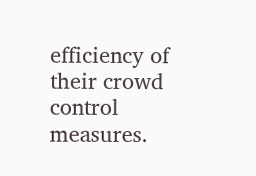efficiency of their crowd control measures.